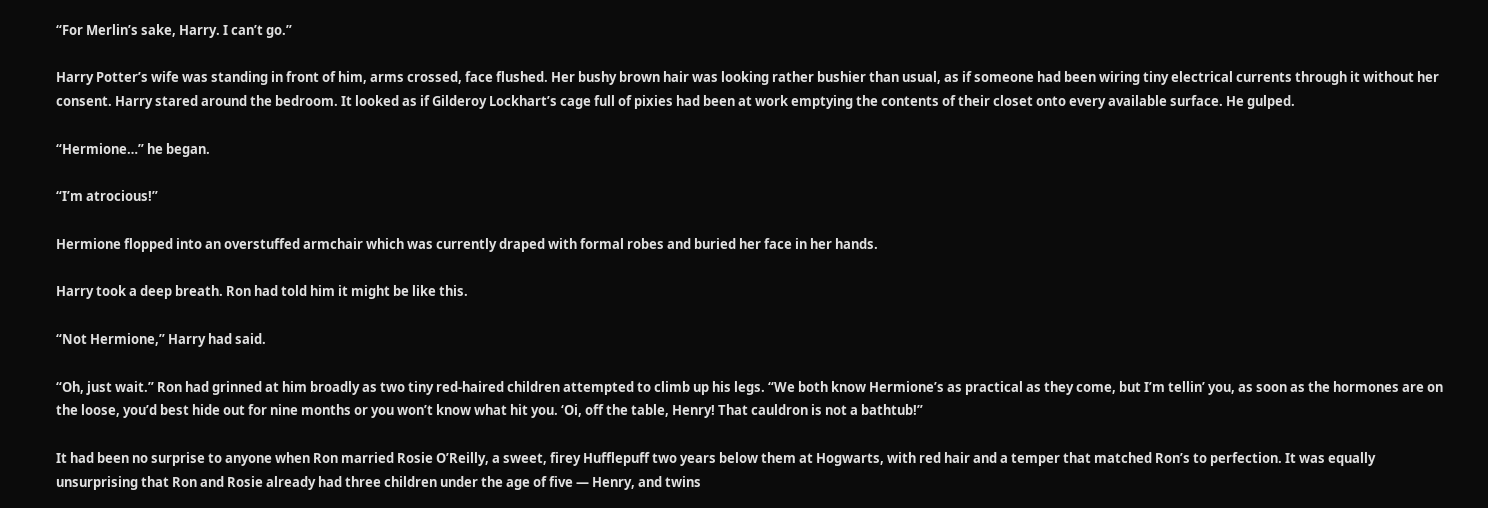“For Merlin’s sake, Harry. I can’t go.”

Harry Potter’s wife was standing in front of him, arms crossed, face flushed. Her bushy brown hair was looking rather bushier than usual, as if someone had been wiring tiny electrical currents through it without her consent. Harry stared around the bedroom. It looked as if Gilderoy Lockhart’s cage full of pixies had been at work emptying the contents of their closet onto every available surface. He gulped.

“Hermione…” he began.

“I’m atrocious!”

Hermione flopped into an overstuffed armchair which was currently draped with formal robes and buried her face in her hands.

Harry took a deep breath. Ron had told him it might be like this.

“Not Hermione,” Harry had said.

“Oh, just wait.” Ron had grinned at him broadly as two tiny red-haired children attempted to climb up his legs. “We both know Hermione’s as practical as they come, but I’m tellin’ you, as soon as the hormones are on the loose, you’d best hide out for nine months or you won’t know what hit you. ‘Oi, off the table, Henry! That cauldron is not a bathtub!”

It had been no surprise to anyone when Ron married Rosie O’Reilly, a sweet, firey Hufflepuff two years below them at Hogwarts, with red hair and a temper that matched Ron’s to perfection. It was equally unsurprising that Ron and Rosie already had three children under the age of five — Henry, and twins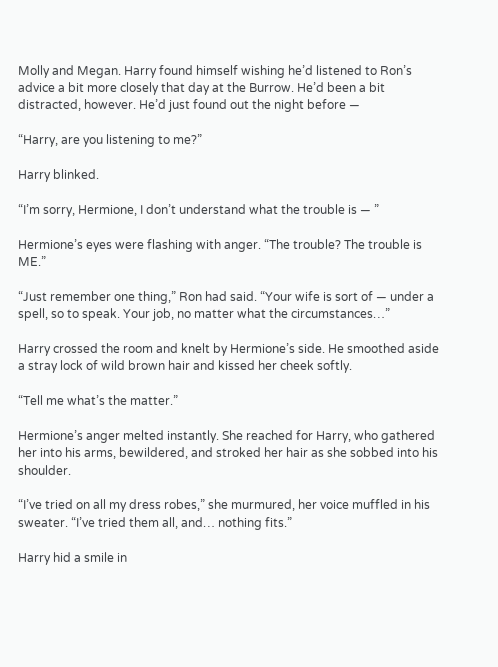Molly and Megan. Harry found himself wishing he’d listened to Ron’s advice a bit more closely that day at the Burrow. He’d been a bit distracted, however. He’d just found out the night before —

“Harry, are you listening to me?”

Harry blinked.

“I’m sorry, Hermione, I don’t understand what the trouble is — ”

Hermione’s eyes were flashing with anger. “The trouble? The trouble is ME.”

“Just remember one thing,” Ron had said. “Your wife is sort of — under a spell, so to speak. Your job, no matter what the circumstances…”

Harry crossed the room and knelt by Hermione’s side. He smoothed aside a stray lock of wild brown hair and kissed her cheek softly.

“Tell me what’s the matter.”

Hermione’s anger melted instantly. She reached for Harry, who gathered her into his arms, bewildered, and stroked her hair as she sobbed into his shoulder.

“I’ve tried on all my dress robes,” she murmured, her voice muffled in his sweater. “I’ve tried them all, and… nothing fits.”

Harry hid a smile in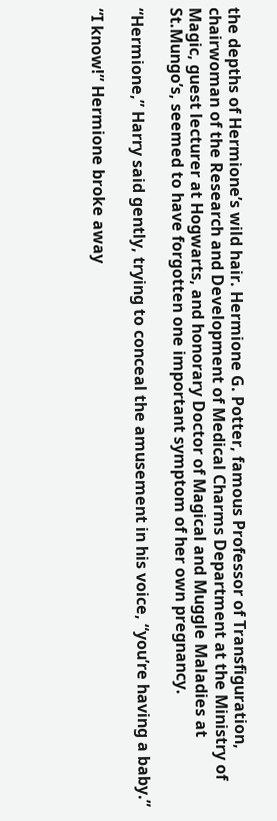the depths of Hermione’s wild hair. Hermione G. Potter, famous Professor of Transfiguration, chairwoman of the Research and Development of Medical Charms Department at the Ministry of Magic, guest lecturer at Hogwarts, and honorary Doctor of Magical and Muggle Maladies at St.Mungo’s, seemed to have forgotten one important symptom of her own pregnancy.

“Hermione,” Harry said gently, trying to conceal the amusement in his voice, “you’re having a baby.”

“I know!” Hermione broke away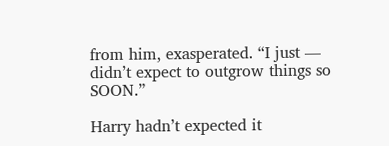from him, exasperated. “I just — didn’t expect to outgrow things so SOON.”

Harry hadn’t expected it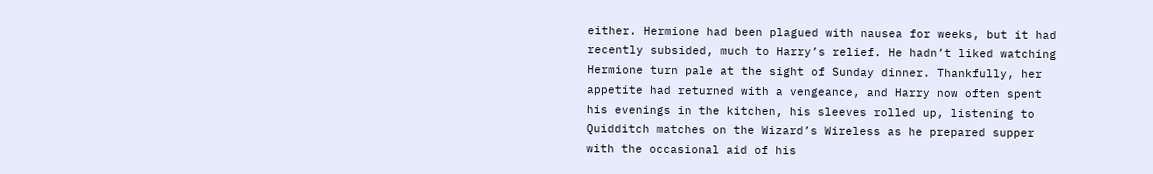either. Hermione had been plagued with nausea for weeks, but it had recently subsided, much to Harry’s relief. He hadn’t liked watching Hermione turn pale at the sight of Sunday dinner. Thankfully, her appetite had returned with a vengeance, and Harry now often spent his evenings in the kitchen, his sleeves rolled up, listening to Quidditch matches on the Wizard’s Wireless as he prepared supper with the occasional aid of his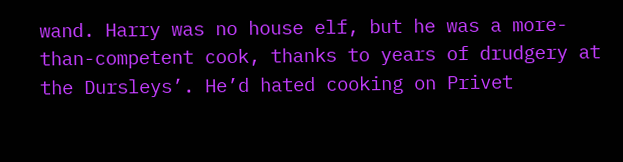wand. Harry was no house elf, but he was a more-than-competent cook, thanks to years of drudgery at the Dursleys’. He’d hated cooking on Privet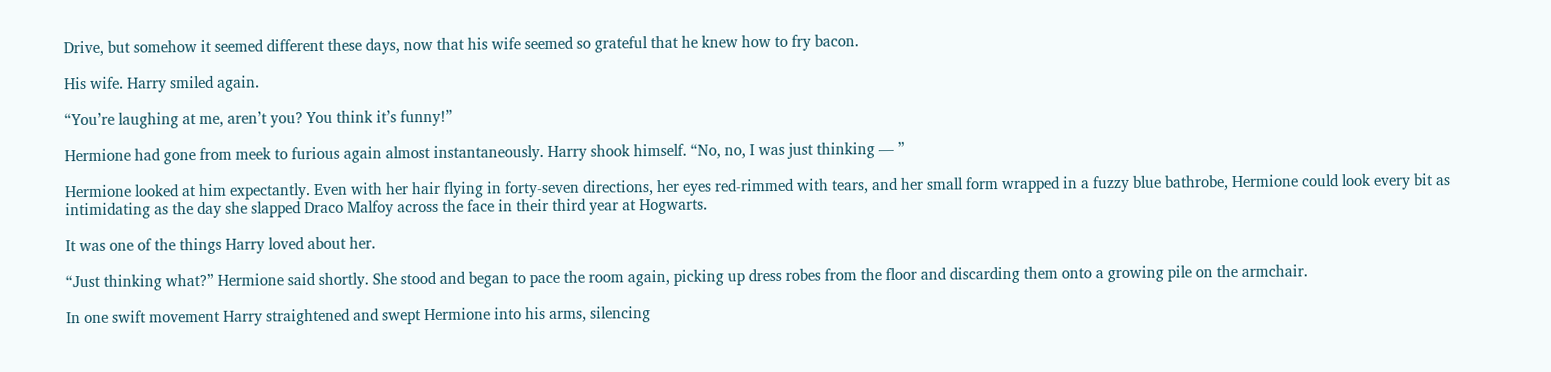Drive, but somehow it seemed different these days, now that his wife seemed so grateful that he knew how to fry bacon.

His wife. Harry smiled again.

“You’re laughing at me, aren’t you? You think it’s funny!”

Hermione had gone from meek to furious again almost instantaneously. Harry shook himself. “No, no, I was just thinking — ”

Hermione looked at him expectantly. Even with her hair flying in forty-seven directions, her eyes red-rimmed with tears, and her small form wrapped in a fuzzy blue bathrobe, Hermione could look every bit as intimidating as the day she slapped Draco Malfoy across the face in their third year at Hogwarts.

It was one of the things Harry loved about her.

“Just thinking what?” Hermione said shortly. She stood and began to pace the room again, picking up dress robes from the floor and discarding them onto a growing pile on the armchair.

In one swift movement Harry straightened and swept Hermione into his arms, silencing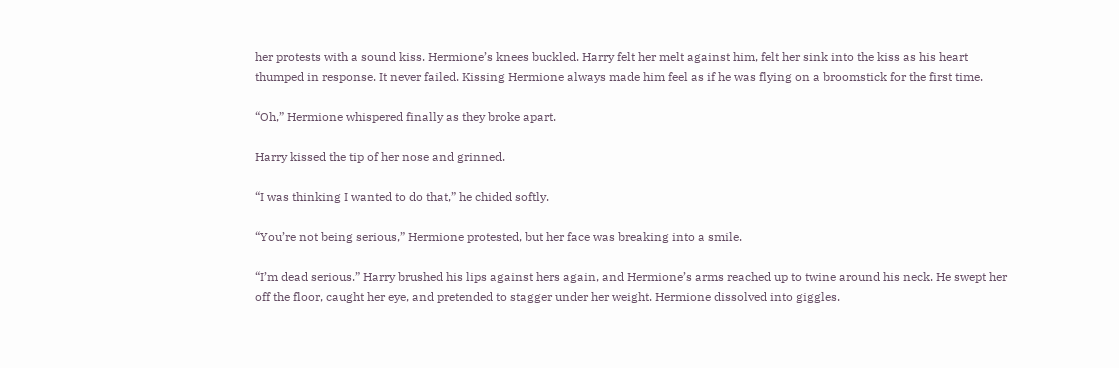her protests with a sound kiss. Hermione’s knees buckled. Harry felt her melt against him, felt her sink into the kiss as his heart thumped in response. It never failed. Kissing Hermione always made him feel as if he was flying on a broomstick for the first time.

“Oh,” Hermione whispered finally as they broke apart.

Harry kissed the tip of her nose and grinned.

“I was thinking I wanted to do that,” he chided softly.

“You’re not being serious,” Hermione protested, but her face was breaking into a smile.

“I’m dead serious.” Harry brushed his lips against hers again, and Hermione’s arms reached up to twine around his neck. He swept her off the floor, caught her eye, and pretended to stagger under her weight. Hermione dissolved into giggles.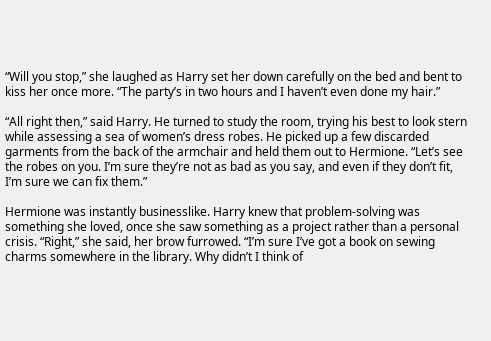“Will you stop,” she laughed as Harry set her down carefully on the bed and bent to kiss her once more. “The party’s in two hours and I haven’t even done my hair.”

“All right then,” said Harry. He turned to study the room, trying his best to look stern while assessing a sea of women’s dress robes. He picked up a few discarded garments from the back of the armchair and held them out to Hermione. “Let’s see the robes on you. I’m sure they’re not as bad as you say, and even if they don’t fit, I’m sure we can fix them.”

Hermione was instantly businesslike. Harry knew that problem-solving was something she loved, once she saw something as a project rather than a personal crisis. “Right,” she said, her brow furrowed. “I’m sure I’ve got a book on sewing charms somewhere in the library. Why didn’t I think of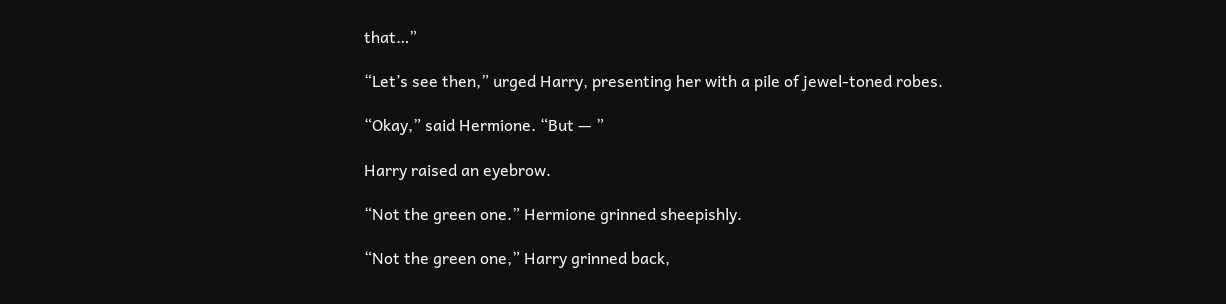that…”

“Let’s see then,” urged Harry, presenting her with a pile of jewel-toned robes.

“Okay,” said Hermione. “But — ”

Harry raised an eyebrow.

“Not the green one.” Hermione grinned sheepishly.

“Not the green one,” Harry grinned back,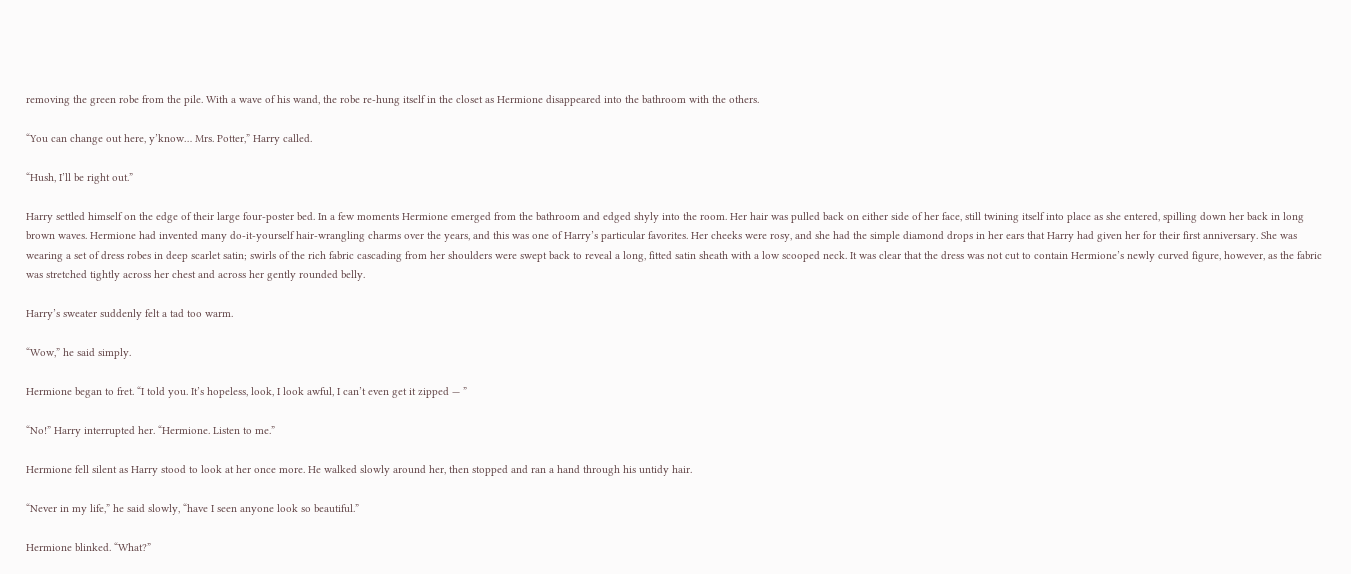removing the green robe from the pile. With a wave of his wand, the robe re-hung itself in the closet as Hermione disappeared into the bathroom with the others.

“You can change out here, y’know… Mrs. Potter,” Harry called.

“Hush, I’ll be right out.”

Harry settled himself on the edge of their large four-poster bed. In a few moments Hermione emerged from the bathroom and edged shyly into the room. Her hair was pulled back on either side of her face, still twining itself into place as she entered, spilling down her back in long brown waves. Hermione had invented many do-it-yourself hair-wrangling charms over the years, and this was one of Harry’s particular favorites. Her cheeks were rosy, and she had the simple diamond drops in her ears that Harry had given her for their first anniversary. She was wearing a set of dress robes in deep scarlet satin; swirls of the rich fabric cascading from her shoulders were swept back to reveal a long, fitted satin sheath with a low scooped neck. It was clear that the dress was not cut to contain Hermione’s newly curved figure, however, as the fabric was stretched tightly across her chest and across her gently rounded belly.

Harry’s sweater suddenly felt a tad too warm.

“Wow,” he said simply.

Hermione began to fret. “I told you. It’s hopeless, look, I look awful, I can’t even get it zipped — ”

“No!” Harry interrupted her. “Hermione. Listen to me.”

Hermione fell silent as Harry stood to look at her once more. He walked slowly around her, then stopped and ran a hand through his untidy hair.

“Never in my life,” he said slowly, “have I seen anyone look so beautiful.”

Hermione blinked. “What?”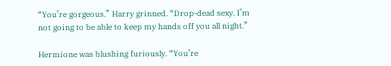“You’re gorgeous.” Harry grinned. “Drop-dead sexy. I’m not going to be able to keep my hands off you all night.”

Hermione was blushing furiously. “You’re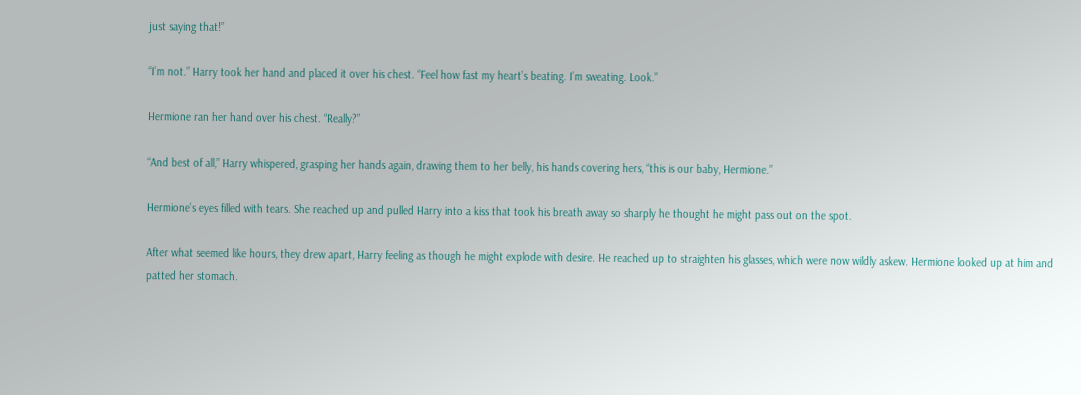just saying that!”

“I’m not.” Harry took her hand and placed it over his chest. “Feel how fast my heart’s beating. I’m sweating. Look.”

Hermione ran her hand over his chest. “Really?”

“And best of all,” Harry whispered, grasping her hands again, drawing them to her belly, his hands covering hers, “this is our baby, Hermione.”

Hermione’s eyes filled with tears. She reached up and pulled Harry into a kiss that took his breath away so sharply he thought he might pass out on the spot.

After what seemed like hours, they drew apart, Harry feeling as though he might explode with desire. He reached up to straighten his glasses, which were now wildly askew. Hermione looked up at him and patted her stomach.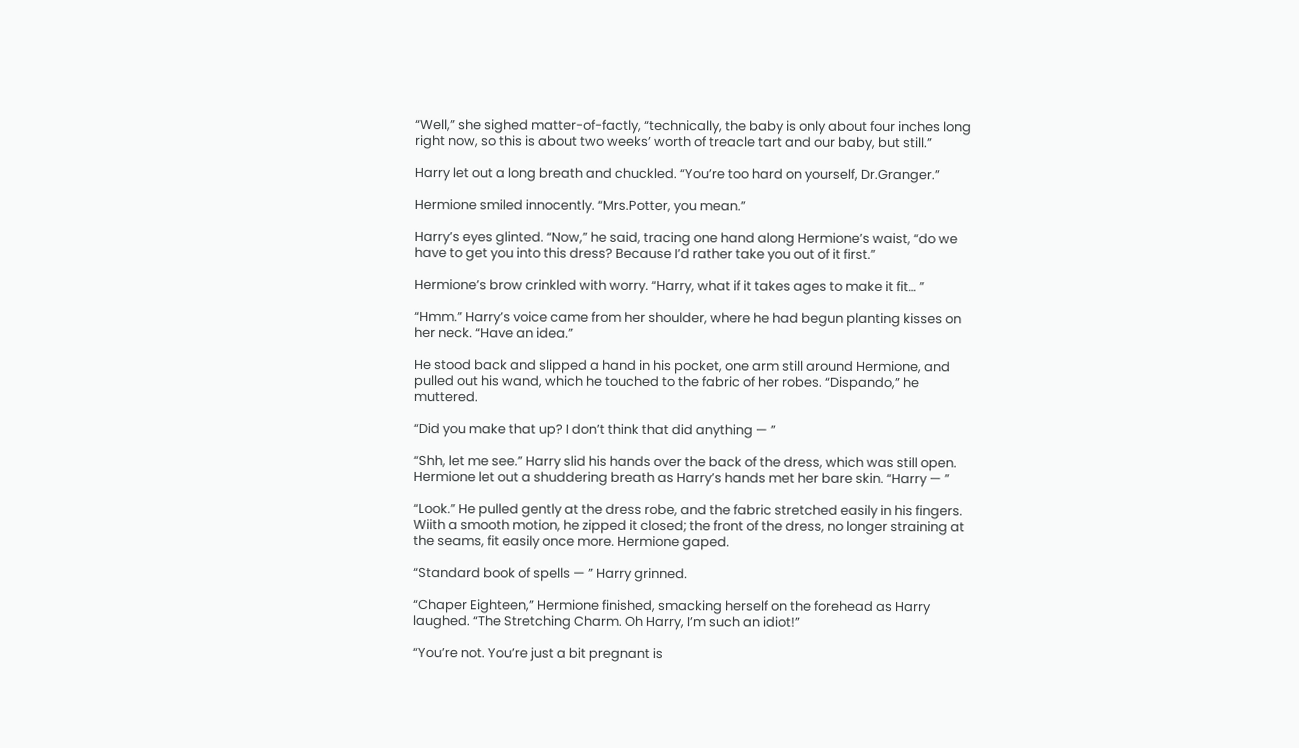“Well,” she sighed matter-of-factly, “technically, the baby is only about four inches long right now, so this is about two weeks’ worth of treacle tart and our baby, but still.”

Harry let out a long breath and chuckled. “You’re too hard on yourself, Dr.Granger.”

Hermione smiled innocently. “Mrs.Potter, you mean.”

Harry’s eyes glinted. “Now,” he said, tracing one hand along Hermione’s waist, “do we have to get you into this dress? Because I’d rather take you out of it first.”

Hermione’s brow crinkled with worry. “Harry, what if it takes ages to make it fit… ”

“Hmm.” Harry’s voice came from her shoulder, where he had begun planting kisses on her neck. “Have an idea.”

He stood back and slipped a hand in his pocket, one arm still around Hermione, and pulled out his wand, which he touched to the fabric of her robes. “Dispando,” he muttered.

“Did you make that up? I don’t think that did anything — ”

“Shh, let me see.” Harry slid his hands over the back of the dress, which was still open. Hermione let out a shuddering breath as Harry’s hands met her bare skin. “Harry — ”

“Look.” He pulled gently at the dress robe, and the fabric stretched easily in his fingers. Wiith a smooth motion, he zipped it closed; the front of the dress, no longer straining at the seams, fit easily once more. Hermione gaped.

“Standard book of spells — ” Harry grinned.

“Chaper Eighteen,” Hermione finished, smacking herself on the forehead as Harry laughed. “The Stretching Charm. Oh Harry, I’m such an idiot!”

“You’re not. You’re just a bit pregnant is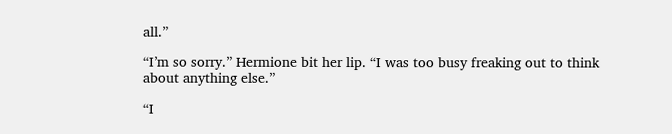all.”

“I’m so sorry.” Hermione bit her lip. “I was too busy freaking out to think about anything else.”

“I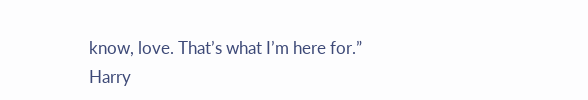know, love. That’s what I’m here for.” Harry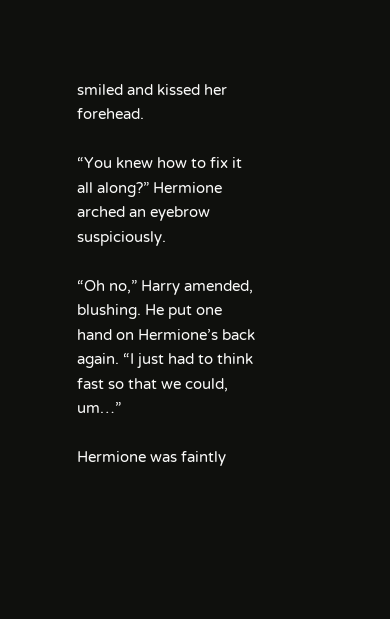smiled and kissed her forehead.

“You knew how to fix it all along?” Hermione arched an eyebrow suspiciously.

“Oh no,” Harry amended, blushing. He put one hand on Hermione’s back again. “I just had to think fast so that we could, um…”

Hermione was faintly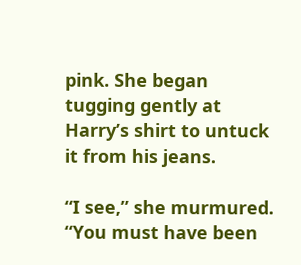pink. She began tugging gently at Harry’s shirt to untuck it from his jeans.

“I see,” she murmured. “You must have been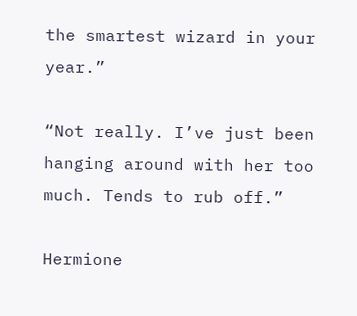the smartest wizard in your year.”

“Not really. I’ve just been hanging around with her too much. Tends to rub off.”

Hermione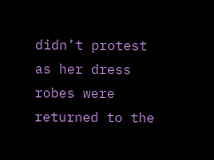didn’t protest as her dress robes were returned to the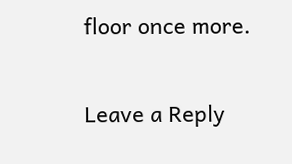floor once more.

Leave a Reply